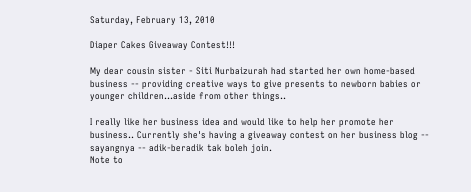Saturday, February 13, 2010

Diaper Cakes Giveaway Contest!!!

My dear cousin sister - Siti Nurbaizurah had started her own home-based business -- providing creative ways to give presents to newborn babies or younger children...aside from other things..

I really like her business idea and would like to help her promote her business.. Currently she's having a giveaway contest on her business blog -- sayangnya -- adik-beradik tak boleh join.
Note to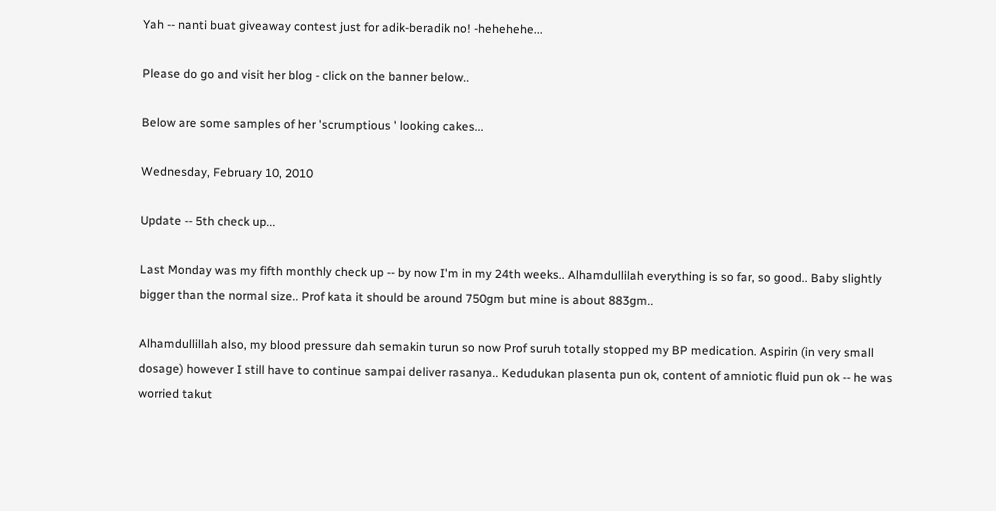Yah -- nanti buat giveaway contest just for adik-beradik no! -hehehehe...

Please do go and visit her blog - click on the banner below..

Below are some samples of her 'scrumptious ' looking cakes...

Wednesday, February 10, 2010

Update -- 5th check up...

Last Monday was my fifth monthly check up -- by now I'm in my 24th weeks.. Alhamdullilah everything is so far, so good.. Baby slightly bigger than the normal size.. Prof kata it should be around 750gm but mine is about 883gm..

Alhamdullillah also, my blood pressure dah semakin turun so now Prof suruh totally stopped my BP medication. Aspirin (in very small dosage) however I still have to continue sampai deliver rasanya.. Kedudukan plasenta pun ok, content of amniotic fluid pun ok -- he was worried takut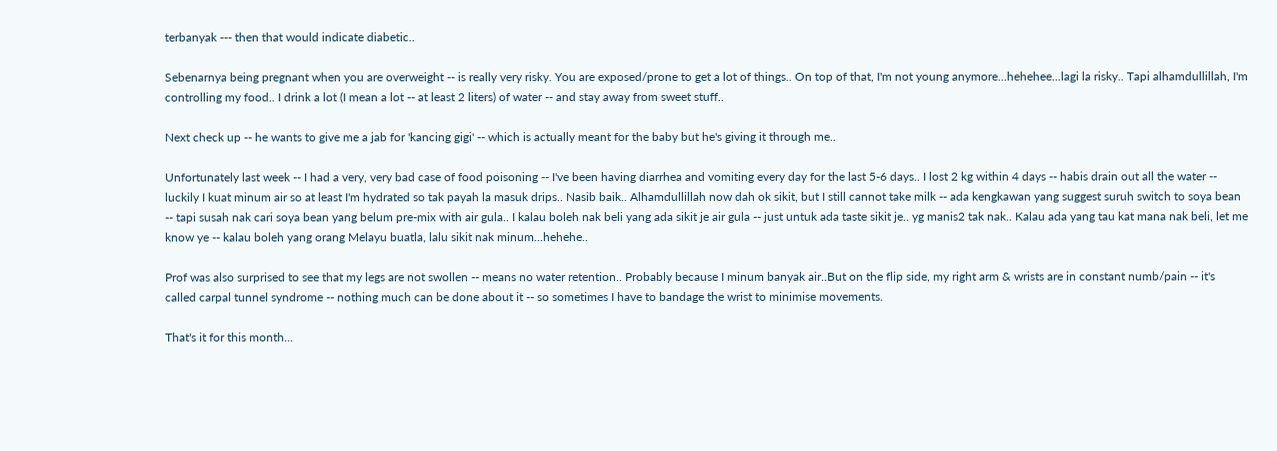terbanyak --- then that would indicate diabetic..

Sebenarnya being pregnant when you are overweight -- is really very risky. You are exposed/prone to get a lot of things.. On top of that, I'm not young anymore...hehehee...lagi la risky.. Tapi alhamdullillah, I'm controlling my food.. I drink a lot (I mean a lot -- at least 2 liters) of water -- and stay away from sweet stuff..

Next check up -- he wants to give me a jab for 'kancing gigi' -- which is actually meant for the baby but he's giving it through me..

Unfortunately last week -- I had a very, very bad case of food poisoning -- I've been having diarrhea and vomiting every day for the last 5-6 days.. I lost 2 kg within 4 days -- habis drain out all the water -- luckily I kuat minum air so at least I'm hydrated so tak payah la masuk drips.. Nasib baik.. Alhamdullillah now dah ok sikit, but I still cannot take milk -- ada kengkawan yang suggest suruh switch to soya bean -- tapi susah nak cari soya bean yang belum pre-mix with air gula.. I kalau boleh nak beli yang ada sikit je air gula -- just untuk ada taste sikit je.. yg manis2 tak nak.. Kalau ada yang tau kat mana nak beli, let me know ye -- kalau boleh yang orang Melayu buatla, lalu sikit nak minum...hehehe..

Prof was also surprised to see that my legs are not swollen -- means no water retention.. Probably because I minum banyak air..But on the flip side, my right arm & wrists are in constant numb/pain -- it's called carpal tunnel syndrome -- nothing much can be done about it -- so sometimes I have to bandage the wrist to minimise movements.

That's it for this month...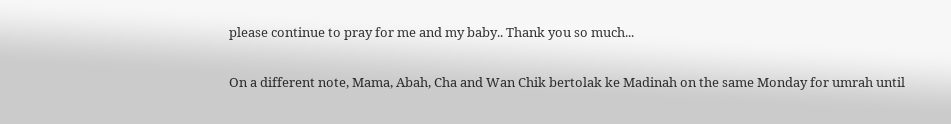please continue to pray for me and my baby.. Thank you so much...

On a different note, Mama, Abah, Cha and Wan Chik bertolak ke Madinah on the same Monday for umrah until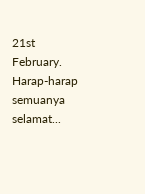21st February. Harap-harap semuanya selamat...